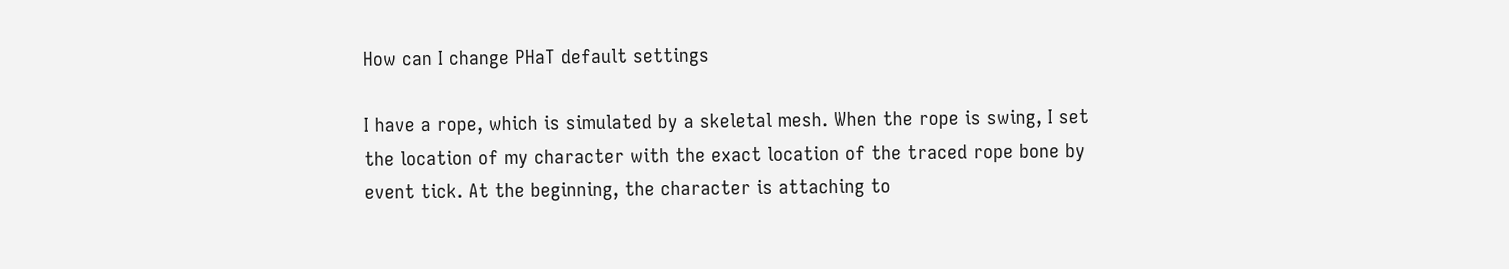How can I change PHaT default settings

I have a rope, which is simulated by a skeletal mesh. When the rope is swing, I set the location of my character with the exact location of the traced rope bone by event tick. At the beginning, the character is attaching to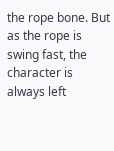the rope bone. But as the rope is swing fast, the character is always left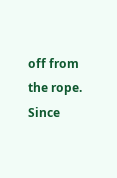off from the rope. Since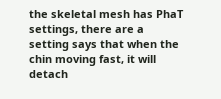the skeletal mesh has PhaT settings, there are a setting says that when the chin moving fast, it will detach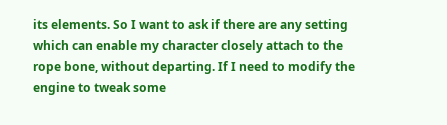its elements. So I want to ask if there are any setting which can enable my character closely attach to the rope bone, without departing. If I need to modify the engine to tweak some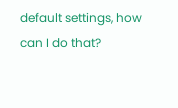default settings, how can I do that?